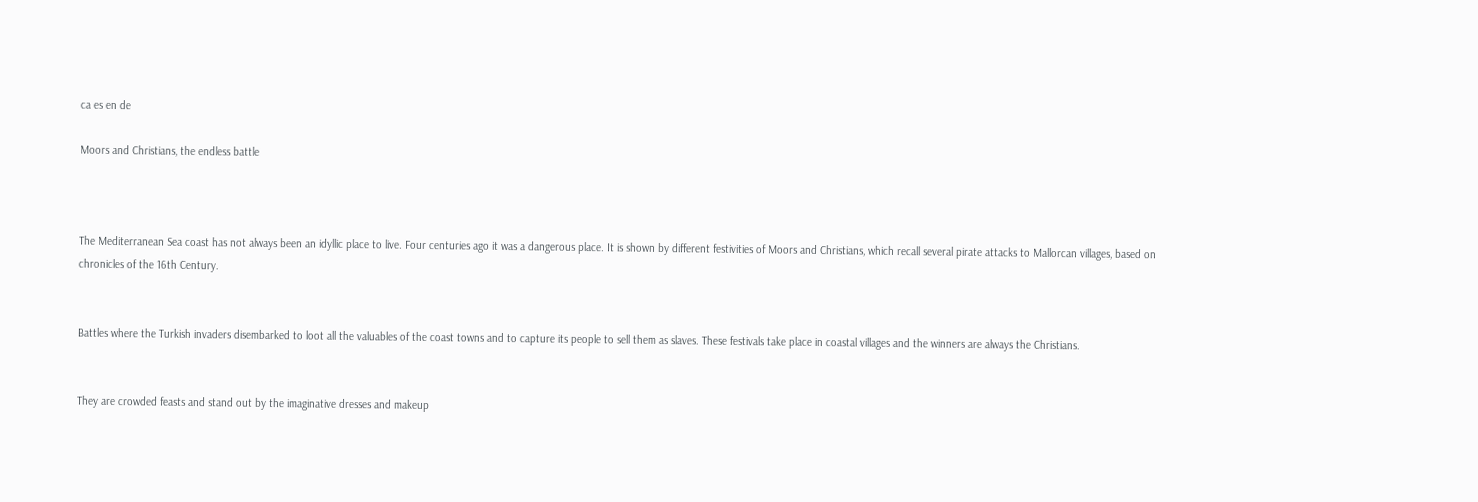ca es en de

Moors and Christians, the endless battle



The Mediterranean Sea coast has not always been an idyllic place to live. Four centuries ago it was a dangerous place. It is shown by different festivities of Moors and Christians, which recall several pirate attacks to Mallorcan villages, based on chronicles of the 16th Century.


Battles where the Turkish invaders disembarked to loot all the valuables of the coast towns and to capture its people to sell them as slaves. These festivals take place in coastal villages and the winners are always the Christians.


They are crowded feasts and stand out by the imaginative dresses and makeup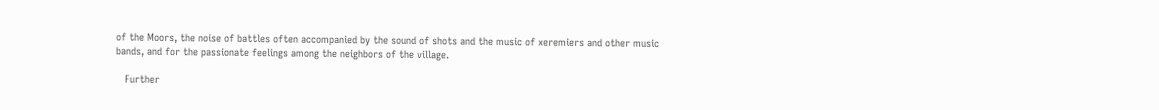of the Moors, the noise of battles often accompanied by the sound of shots and the music of xeremiers and other music bands, and for the passionate feelings among the neighbors of the village.

   Further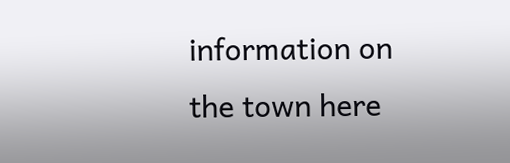information on the town here